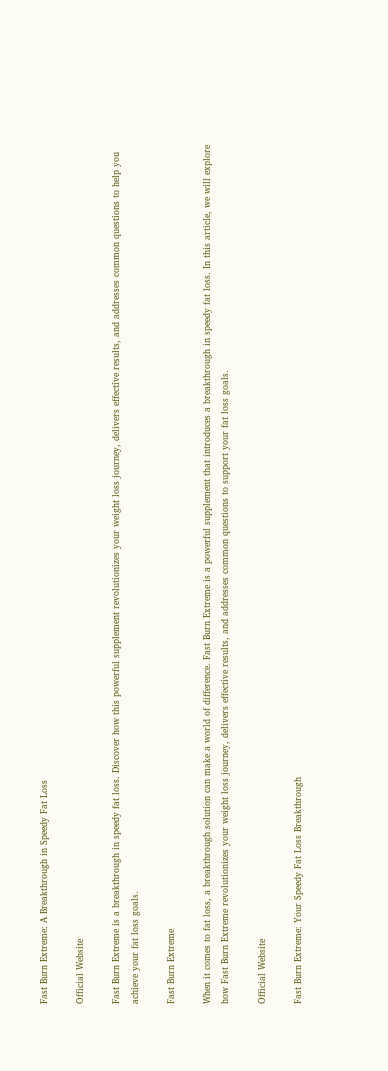Fast Burn Extreme: A Breakthrough in Speedy Fat Loss

Official Website

Fast Burn Extreme is a breakthrough in speedy fat loss. Discover how this powerful supplement revolutionizes your weight loss journey, delivers effective results, and addresses common questions to help you achieve your fat loss goals.

Fast Burn Extreme

When it comes to fat loss, a breakthrough solution can make a world of difference. Fast Burn Extreme is a powerful supplement that introduces a breakthrough in speedy fat loss. In this article, we will explore how Fast Burn Extreme revolutionizes your weight loss journey, delivers effective results, and addresses common questions to support your fat loss goals.

Official Website

Fast Burn Extreme: Your Speedy Fat Loss Breakthrough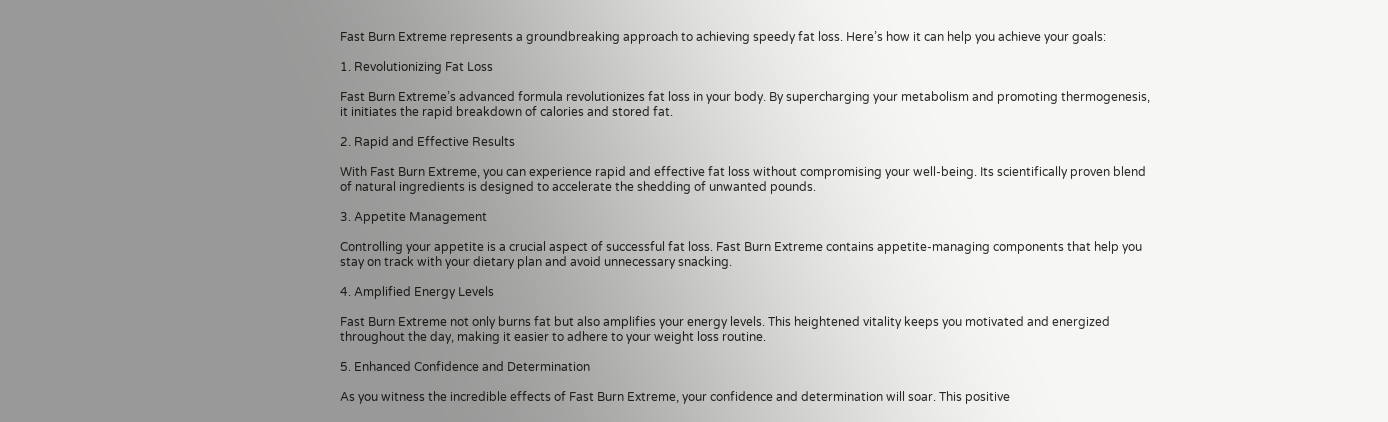Fast Burn Extreme represents a groundbreaking approach to achieving speedy fat loss. Here’s how it can help you achieve your goals:

1. Revolutionizing Fat Loss

Fast Burn Extreme’s advanced formula revolutionizes fat loss in your body. By supercharging your metabolism and promoting thermogenesis, it initiates the rapid breakdown of calories and stored fat.

2. Rapid and Effective Results

With Fast Burn Extreme, you can experience rapid and effective fat loss without compromising your well-being. Its scientifically proven blend of natural ingredients is designed to accelerate the shedding of unwanted pounds.

3. Appetite Management

Controlling your appetite is a crucial aspect of successful fat loss. Fast Burn Extreme contains appetite-managing components that help you stay on track with your dietary plan and avoid unnecessary snacking.

4. Amplified Energy Levels

Fast Burn Extreme not only burns fat but also amplifies your energy levels. This heightened vitality keeps you motivated and energized throughout the day, making it easier to adhere to your weight loss routine.

5. Enhanced Confidence and Determination

As you witness the incredible effects of Fast Burn Extreme, your confidence and determination will soar. This positive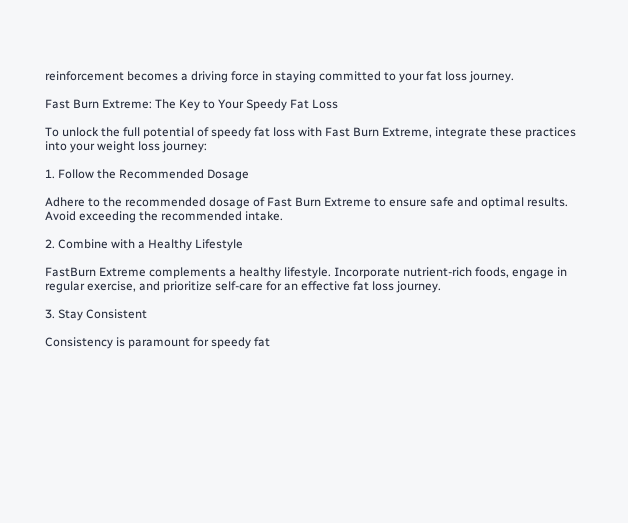reinforcement becomes a driving force in staying committed to your fat loss journey.

Fast Burn Extreme: The Key to Your Speedy Fat Loss

To unlock the full potential of speedy fat loss with Fast Burn Extreme, integrate these practices into your weight loss journey:

1. Follow the Recommended Dosage

Adhere to the recommended dosage of Fast Burn Extreme to ensure safe and optimal results. Avoid exceeding the recommended intake.

2. Combine with a Healthy Lifestyle

FastBurn Extreme complements a healthy lifestyle. Incorporate nutrient-rich foods, engage in regular exercise, and prioritize self-care for an effective fat loss journey.

3. Stay Consistent

Consistency is paramount for speedy fat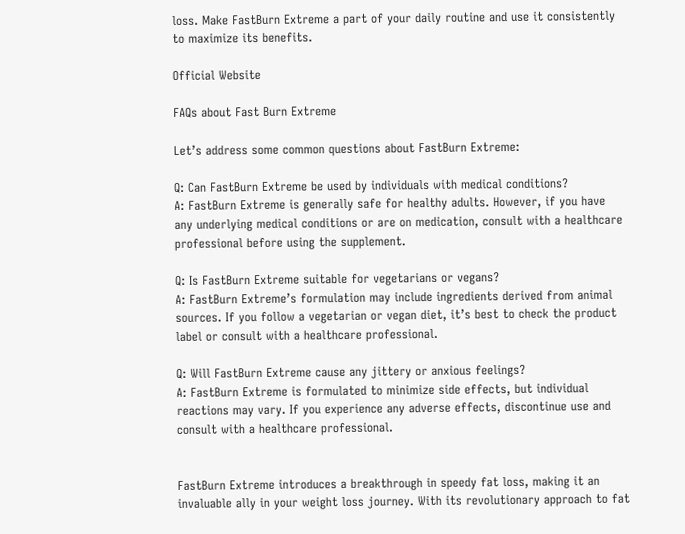loss. Make FastBurn Extreme a part of your daily routine and use it consistently to maximize its benefits.

Official Website

FAQs about Fast Burn Extreme

Let’s address some common questions about FastBurn Extreme:

Q: Can FastBurn Extreme be used by individuals with medical conditions?
A: FastBurn Extreme is generally safe for healthy adults. However, if you have any underlying medical conditions or are on medication, consult with a healthcare professional before using the supplement.

Q: Is FastBurn Extreme suitable for vegetarians or vegans?
A: FastBurn Extreme’s formulation may include ingredients derived from animal sources. If you follow a vegetarian or vegan diet, it’s best to check the product label or consult with a healthcare professional.

Q: Will FastBurn Extreme cause any jittery or anxious feelings?
A: FastBurn Extreme is formulated to minimize side effects, but individual reactions may vary. If you experience any adverse effects, discontinue use and consult with a healthcare professional.


FastBurn Extreme introduces a breakthrough in speedy fat loss, making it an invaluable ally in your weight loss journey. With its revolutionary approach to fat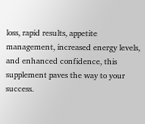loss, rapid results, appetite management, increased energy levels, and enhanced confidence, this supplement paves the way to your success.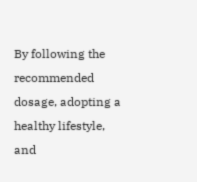By following the recommended dosage, adopting a healthy lifestyle, and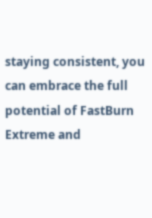staying consistent, you can embrace the full potential of FastBurn Extreme and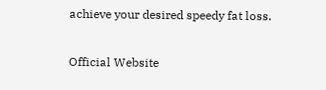achieve your desired speedy fat loss.

Official Website